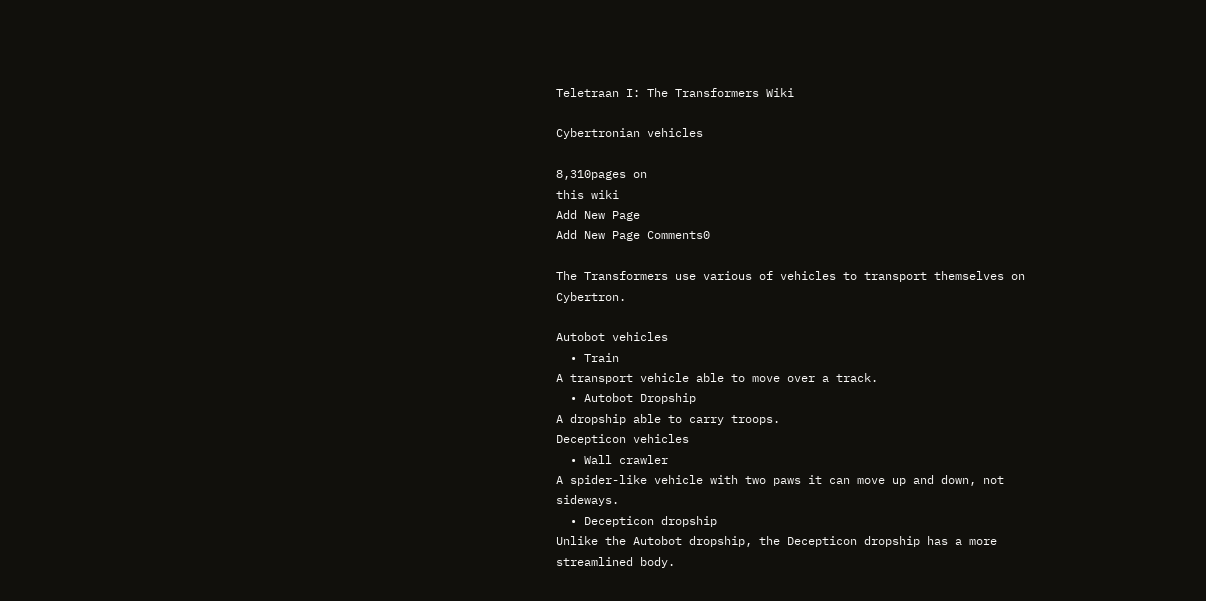Teletraan I: The Transformers Wiki

Cybertronian vehicles

8,310pages on
this wiki
Add New Page
Add New Page Comments0

The Transformers use various of vehicles to transport themselves on Cybertron.

Autobot vehicles
  • Train
A transport vehicle able to move over a track.
  • Autobot Dropship
A dropship able to carry troops.
Decepticon vehicles
  • Wall crawler
A spider-like vehicle with two paws it can move up and down, not sideways.
  • Decepticon dropship
Unlike the Autobot dropship, the Decepticon dropship has a more streamlined body.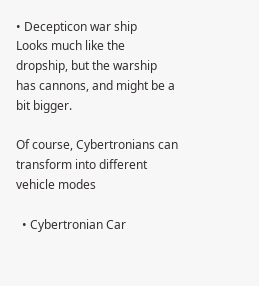• Decepticon war ship
Looks much like the dropship, but the warship has cannons, and might be a bit bigger.

Of course, Cybertronians can transform into different vehicle modes

  • Cybertronian Car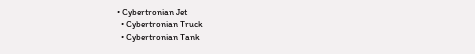• Cybertronian Jet
  • Cybertronian Truck
  • Cybertronian Tank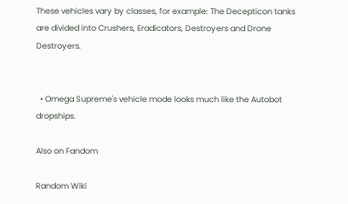These vehicles vary by classes, for example: The Decepticon tanks are divided into Crushers, Eradicators, Destroyers and Drone Destroyers.


  • Omega Supreme's vehicle mode looks much like the Autobot dropships.

Also on Fandom

Random Wiki